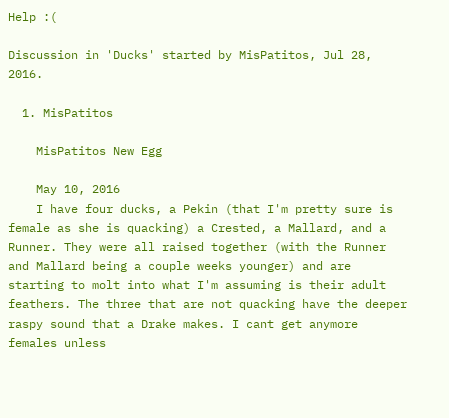Help :(

Discussion in 'Ducks' started by MisPatitos, Jul 28, 2016.

  1. MisPatitos

    MisPatitos New Egg

    May 10, 2016
    I have four ducks, a Pekin (that I'm pretty sure is female as she is quacking) a Crested, a Mallard, and a Runner. They were all raised together (with the Runner and Mallard being a couple weeks younger) and are starting to molt into what I'm assuming is their adult feathers. The three that are not quacking have the deeper raspy sound that a Drake makes. I cant get anymore females unless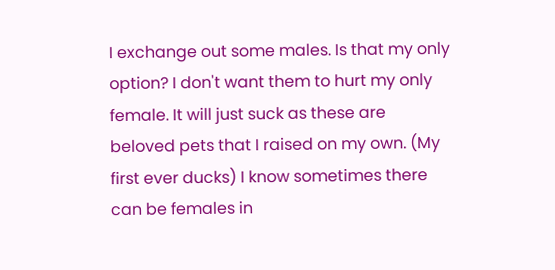I exchange out some males. Is that my only option? I don't want them to hurt my only female. It will just suck as these are beloved pets that I raised on my own. (My first ever ducks) I know sometimes there can be females in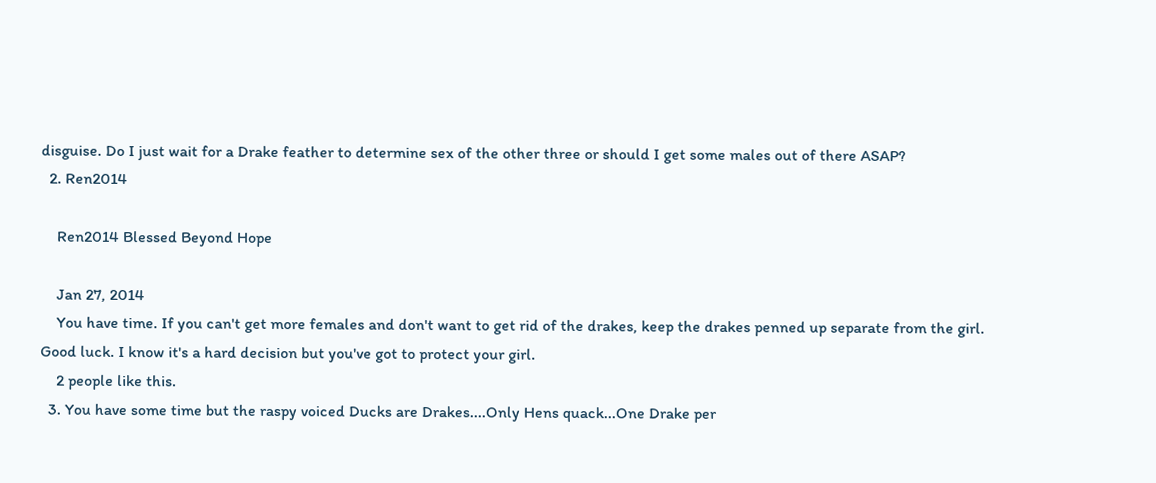disguise. Do I just wait for a Drake feather to determine sex of the other three or should I get some males out of there ASAP?
  2. Ren2014

    Ren2014 Blessed Beyond Hope

    Jan 27, 2014
    You have time. If you can't get more females and don't want to get rid of the drakes, keep the drakes penned up separate from the girl. Good luck. I know it's a hard decision but you've got to protect your girl.
    2 people like this.
  3. You have some time but the raspy voiced Ducks are Drakes....Only Hens quack...One Drake per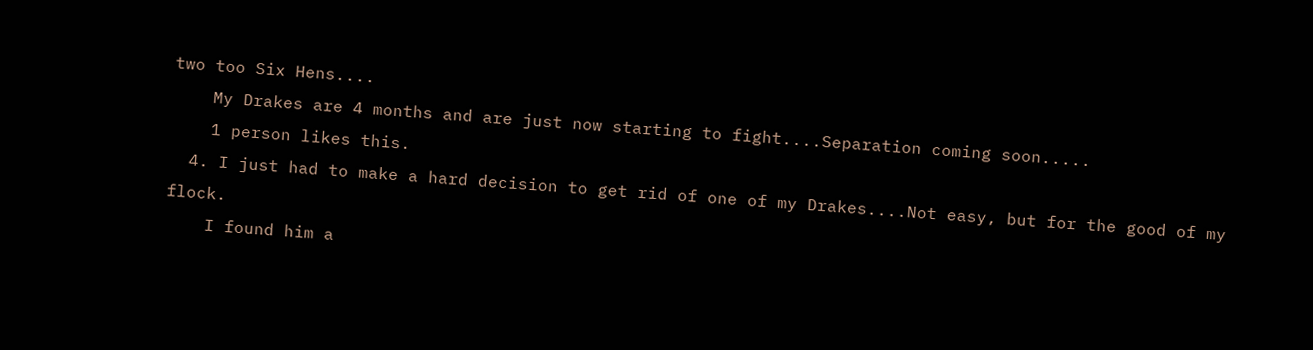two too Six Hens....
    My Drakes are 4 months and are just now starting to fight....Separation coming soon.....
    1 person likes this.
  4. I just had to make a hard decision to get rid of one of my Drakes....Not easy, but for the good of my flock.
    I found him a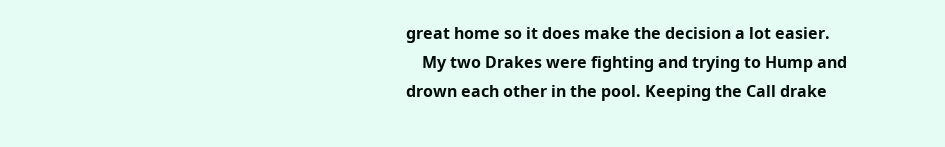great home so it does make the decision a lot easier.
    My two Drakes were fighting and trying to Hump and drown each other in the pool. Keeping the Call drake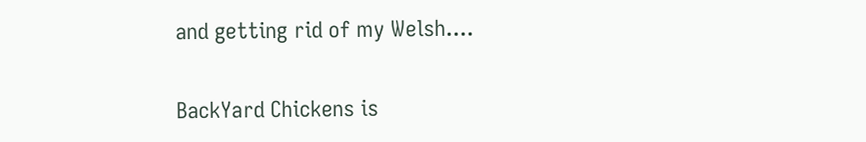and getting rid of my Welsh....

BackYard Chickens is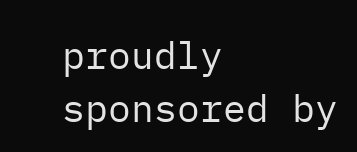proudly sponsored by